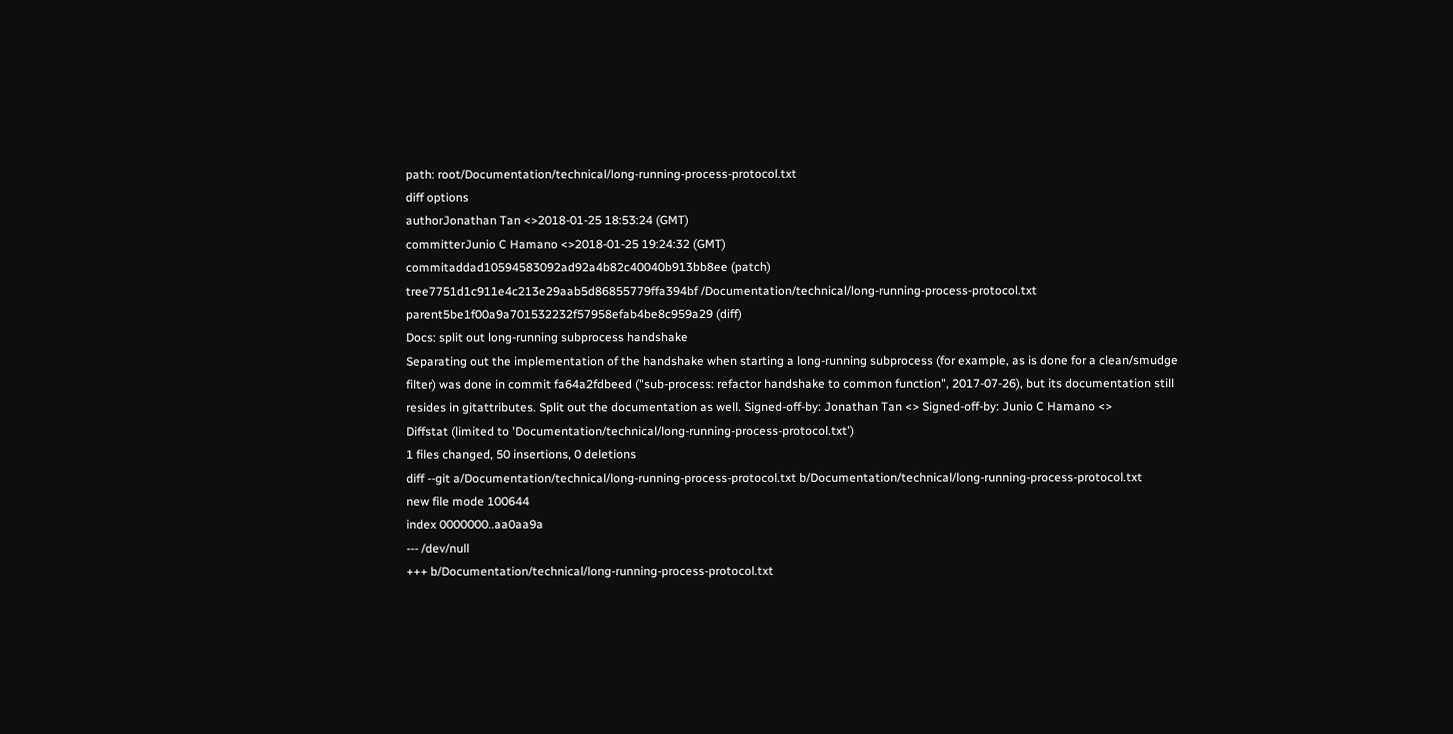path: root/Documentation/technical/long-running-process-protocol.txt
diff options
authorJonathan Tan <>2018-01-25 18:53:24 (GMT)
committerJunio C Hamano <>2018-01-25 19:24:32 (GMT)
commitaddad10594583092ad92a4b82c40040b913bb8ee (patch)
tree7751d1c911e4c213e29aab5d86855779ffa394bf /Documentation/technical/long-running-process-protocol.txt
parent5be1f00a9a701532232f57958efab4be8c959a29 (diff)
Docs: split out long-running subprocess handshake
Separating out the implementation of the handshake when starting a long-running subprocess (for example, as is done for a clean/smudge filter) was done in commit fa64a2fdbeed ("sub-process: refactor handshake to common function", 2017-07-26), but its documentation still resides in gitattributes. Split out the documentation as well. Signed-off-by: Jonathan Tan <> Signed-off-by: Junio C Hamano <>
Diffstat (limited to 'Documentation/technical/long-running-process-protocol.txt')
1 files changed, 50 insertions, 0 deletions
diff --git a/Documentation/technical/long-running-process-protocol.txt b/Documentation/technical/long-running-process-protocol.txt
new file mode 100644
index 0000000..aa0aa9a
--- /dev/null
+++ b/Documentation/technical/long-running-process-protocol.txt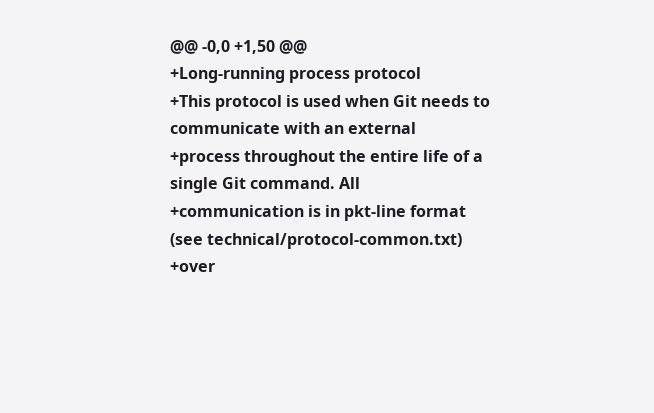@@ -0,0 +1,50 @@
+Long-running process protocol
+This protocol is used when Git needs to communicate with an external
+process throughout the entire life of a single Git command. All
+communication is in pkt-line format (see technical/protocol-common.txt)
+over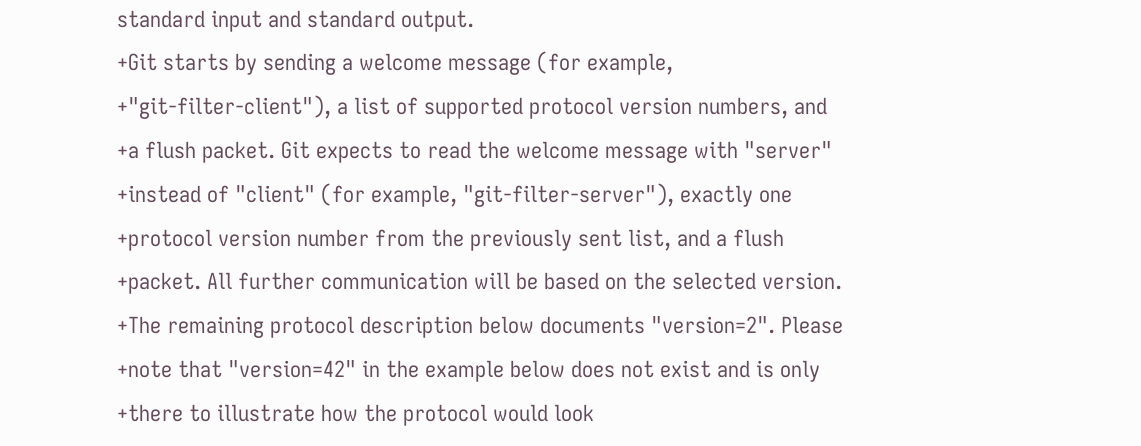standard input and standard output.
+Git starts by sending a welcome message (for example,
+"git-filter-client"), a list of supported protocol version numbers, and
+a flush packet. Git expects to read the welcome message with "server"
+instead of "client" (for example, "git-filter-server"), exactly one
+protocol version number from the previously sent list, and a flush
+packet. All further communication will be based on the selected version.
+The remaining protocol description below documents "version=2". Please
+note that "version=42" in the example below does not exist and is only
+there to illustrate how the protocol would look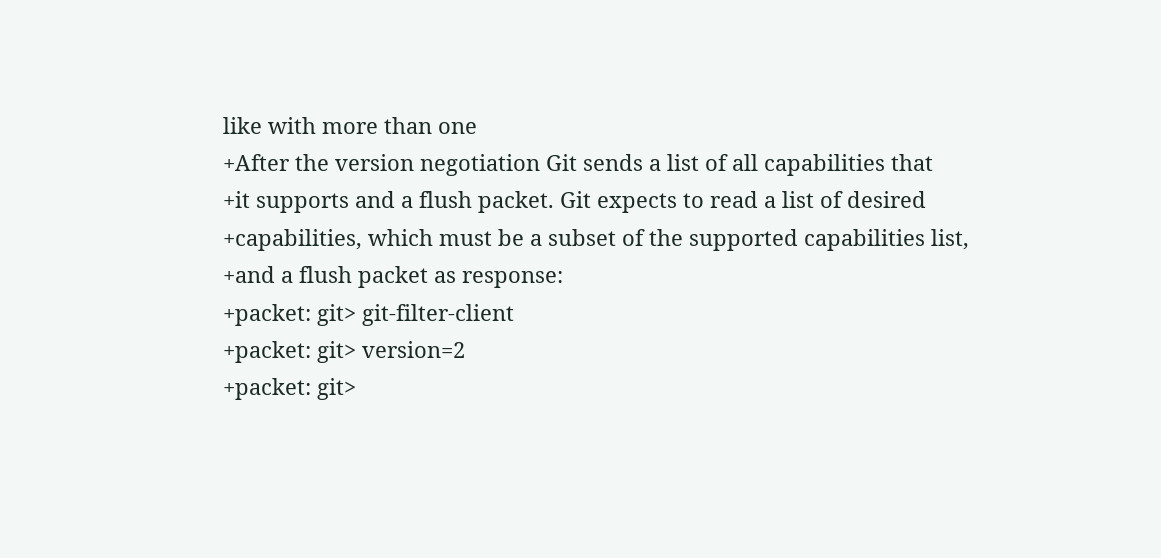like with more than one
+After the version negotiation Git sends a list of all capabilities that
+it supports and a flush packet. Git expects to read a list of desired
+capabilities, which must be a subset of the supported capabilities list,
+and a flush packet as response:
+packet: git> git-filter-client
+packet: git> version=2
+packet: git>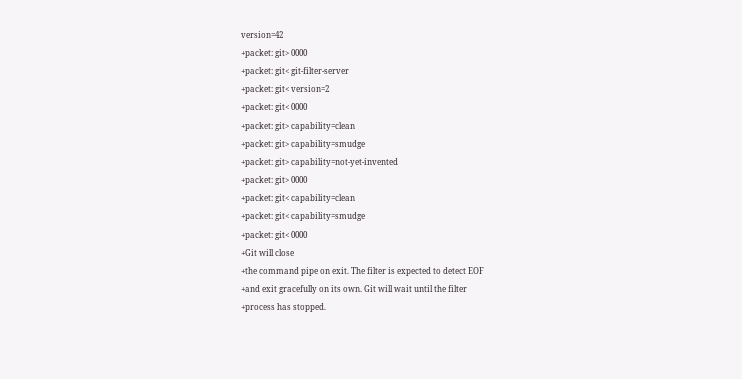version=42
+packet: git> 0000
+packet: git< git-filter-server
+packet: git< version=2
+packet: git< 0000
+packet: git> capability=clean
+packet: git> capability=smudge
+packet: git> capability=not-yet-invented
+packet: git> 0000
+packet: git< capability=clean
+packet: git< capability=smudge
+packet: git< 0000
+Git will close
+the command pipe on exit. The filter is expected to detect EOF
+and exit gracefully on its own. Git will wait until the filter
+process has stopped.